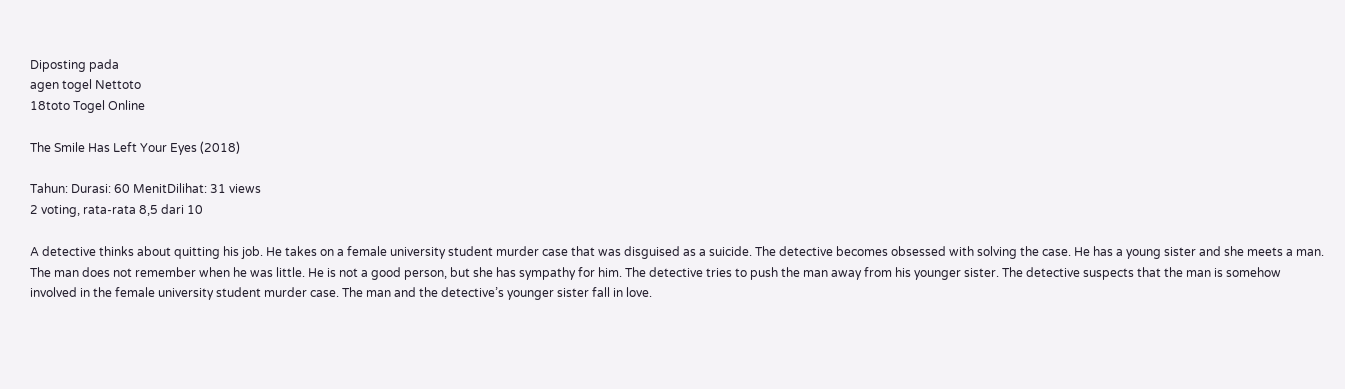Diposting pada
agen togel Nettoto
18toto Togel Online

The Smile Has Left Your Eyes (2018)

Tahun: Durasi: 60 MenitDilihat: 31 views
2 voting, rata-rata 8,5 dari 10

A detective thinks about quitting his job. He takes on a female university student murder case that was disguised as a suicide. The detective becomes obsessed with solving the case. He has a young sister and she meets a man. The man does not remember when he was little. He is not a good person, but she has sympathy for him. The detective tries to push the man away from his younger sister. The detective suspects that the man is somehow involved in the female university student murder case. The man and the detective’s younger sister fall in love.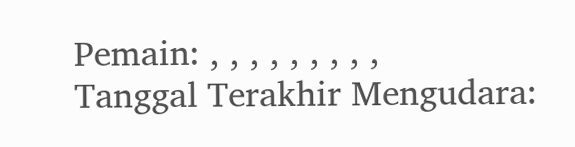Pemain: , , , , , , , , ,
Tanggal Terakhir Mengudara: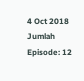4 Oct 2018
Jumlah Episode: 12